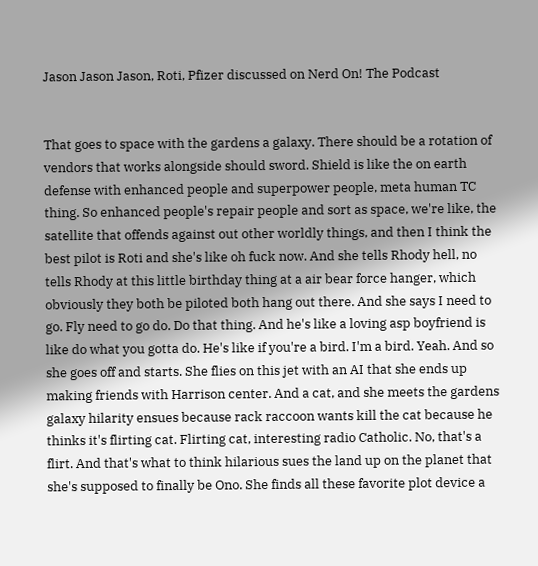Jason Jason Jason, Roti, Pfizer discussed on Nerd On! The Podcast


That goes to space with the gardens a galaxy. There should be a rotation of vendors that works alongside should sword. Shield is like the on earth defense with enhanced people and superpower people, meta human TC thing. So enhanced people's repair people and sort as space, we're like, the satellite that offends against out other worldly things, and then I think the best pilot is Roti and she's like oh fuck now. And she tells Rhody hell, no tells Rhody at this little birthday thing at a air bear force hanger, which obviously they both be piloted both hang out there. And she says I need to go. Fly need to go do. Do that thing. And he's like a loving asp boyfriend is like do what you gotta do. He's like if you're a bird. I'm a bird. Yeah. And so she goes off and starts. She flies on this jet with an AI that she ends up making friends with Harrison center. And a cat, and she meets the gardens galaxy hilarity ensues because rack raccoon wants kill the cat because he thinks it's flirting cat. Flirting cat, interesting radio Catholic. No, that's a flirt. And that's what to think hilarious sues the land up on the planet that she's supposed to finally be Ono. She finds all these favorite plot device a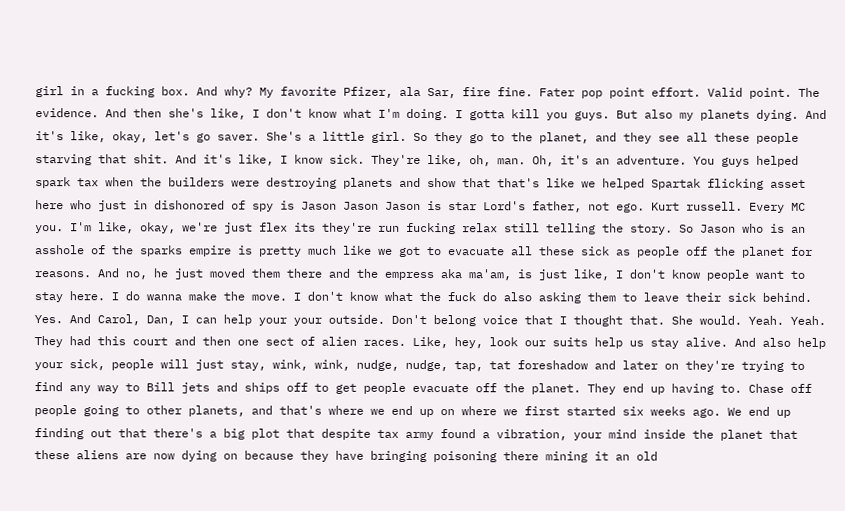girl in a fucking box. And why? My favorite Pfizer, ala Sar, fire fine. Fater pop point effort. Valid point. The evidence. And then she's like, I don't know what I'm doing. I gotta kill you guys. But also my planets dying. And it's like, okay, let's go saver. She's a little girl. So they go to the planet, and they see all these people starving that shit. And it's like, I know sick. They're like, oh, man. Oh, it's an adventure. You guys helped spark tax when the builders were destroying planets and show that that's like we helped Spartak flicking asset here who just in dishonored of spy is Jason Jason Jason is star Lord's father, not ego. Kurt russell. Every MC you. I'm like, okay, we're just flex its they're run fucking relax still telling the story. So Jason who is an asshole of the sparks empire is pretty much like we got to evacuate all these sick as people off the planet for reasons. And no, he just moved them there and the empress aka ma'am, is just like, I don't know people want to stay here. I do wanna make the move. I don't know what the fuck do also asking them to leave their sick behind. Yes. And Carol, Dan, I can help your your outside. Don't belong voice that I thought that. She would. Yeah. Yeah. They had this court and then one sect of alien races. Like, hey, look our suits help us stay alive. And also help your sick, people will just stay, wink, wink, nudge, nudge, tap, tat foreshadow and later on they're trying to find any way to Bill jets and ships off to get people evacuate off the planet. They end up having to. Chase off people going to other planets, and that's where we end up on where we first started six weeks ago. We end up finding out that there's a big plot that despite tax army found a vibration, your mind inside the planet that these aliens are now dying on because they have bringing poisoning there mining it an old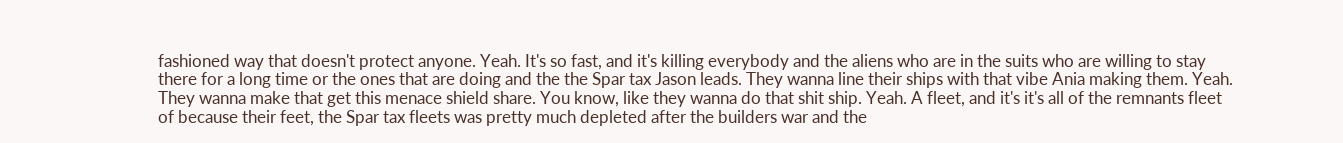fashioned way that doesn't protect anyone. Yeah. It's so fast, and it's killing everybody and the aliens who are in the suits who are willing to stay there for a long time or the ones that are doing and the the Spar tax Jason leads. They wanna line their ships with that vibe Ania making them. Yeah. They wanna make that get this menace shield share. You know, like they wanna do that shit ship. Yeah. A fleet, and it's it's all of the remnants fleet of because their feet, the Spar tax fleets was pretty much depleted after the builders war and the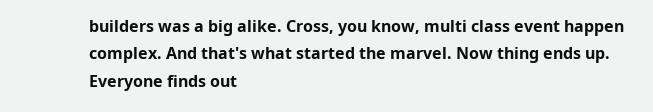builders was a big alike. Cross, you know, multi class event happen complex. And that's what started the marvel. Now thing ends up. Everyone finds out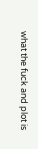what the fuck and plot is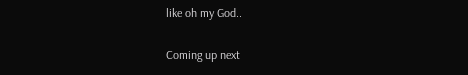like oh my God..

Coming up next